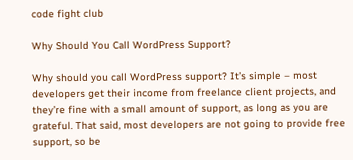code fight club

Why Should You Call WordPress Support?

Why should you call WordPress support? It’s simple – most developers get their income from freelance client projects, and they’re fine with a small amount of support, as long as you are grateful. That said, most developers are not going to provide free support, so be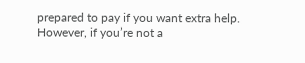prepared to pay if you want extra help. However, if you’re not a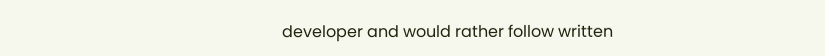developer and would rather follow written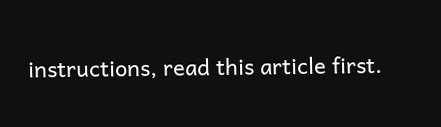instructions, read this article first.